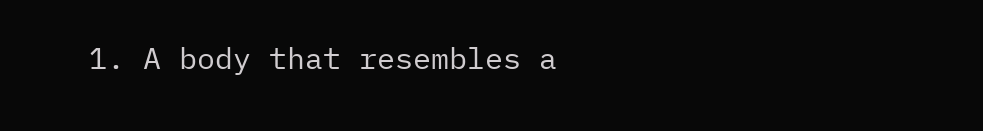1. A body that resembles a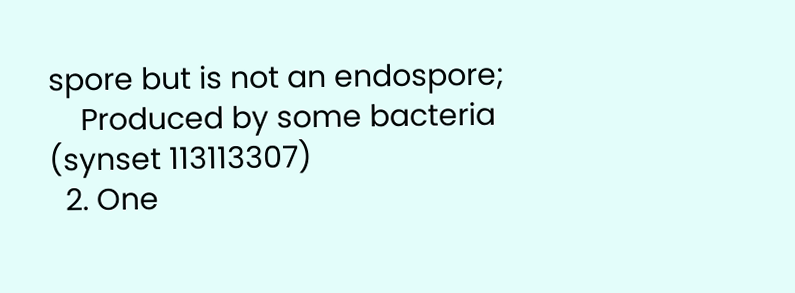spore but is not an endospore;
    Produced by some bacteria (synset 113113307)
  2. One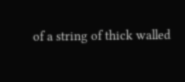of a string of thick walled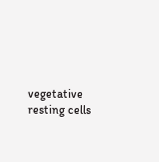vegetative resting cells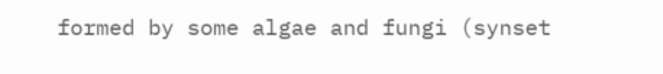formed by some algae and fungi (synset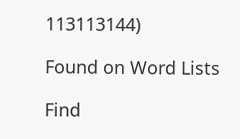113113144)

Found on Word Lists

Find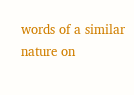words of a similar nature on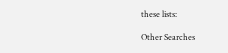these lists:

Other Searches